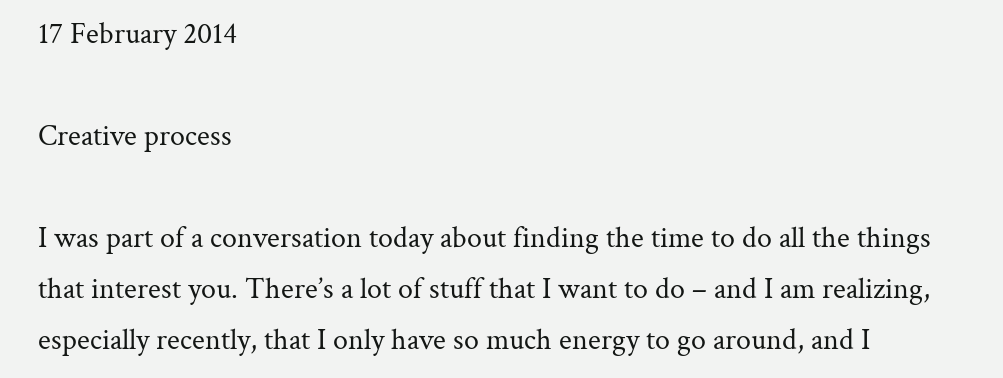17 February 2014

Creative process

I was part of a conversation today about finding the time to do all the things that interest you. There’s a lot of stuff that I want to do – and I am realizing, especially recently, that I only have so much energy to go around, and I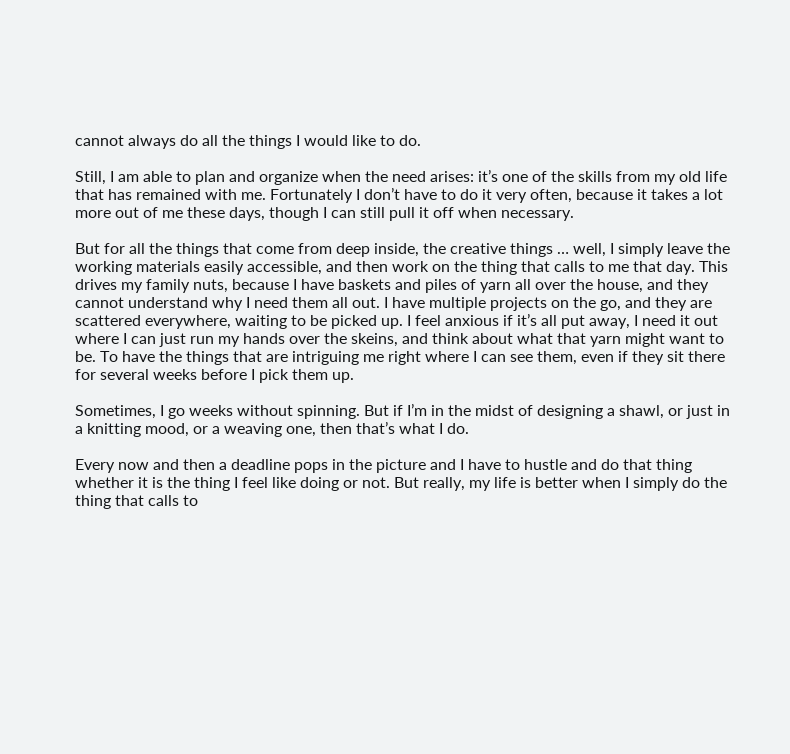cannot always do all the things I would like to do.

Still, I am able to plan and organize when the need arises: it’s one of the skills from my old life that has remained with me. Fortunately I don’t have to do it very often, because it takes a lot more out of me these days, though I can still pull it off when necessary.

But for all the things that come from deep inside, the creative things … well, I simply leave the working materials easily accessible, and then work on the thing that calls to me that day. This drives my family nuts, because I have baskets and piles of yarn all over the house, and they cannot understand why I need them all out. I have multiple projects on the go, and they are scattered everywhere, waiting to be picked up. I feel anxious if it’s all put away, I need it out where I can just run my hands over the skeins, and think about what that yarn might want to be. To have the things that are intriguing me right where I can see them, even if they sit there for several weeks before I pick them up.

Sometimes, I go weeks without spinning. But if I’m in the midst of designing a shawl, or just in a knitting mood, or a weaving one, then that’s what I do.

Every now and then a deadline pops in the picture and I have to hustle and do that thing whether it is the thing I feel like doing or not. But really, my life is better when I simply do the thing that calls to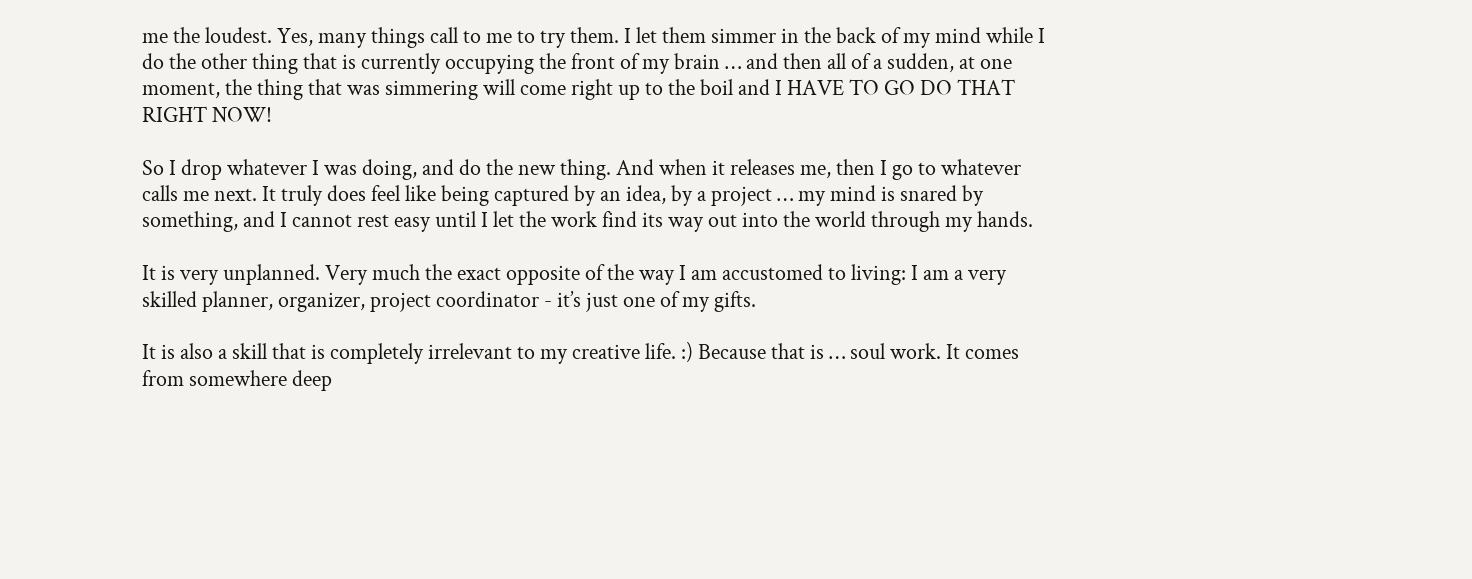me the loudest. Yes, many things call to me to try them. I let them simmer in the back of my mind while I do the other thing that is currently occupying the front of my brain … and then all of a sudden, at one moment, the thing that was simmering will come right up to the boil and I HAVE TO GO DO THAT RIGHT NOW!

So I drop whatever I was doing, and do the new thing. And when it releases me, then I go to whatever calls me next. It truly does feel like being captured by an idea, by a project … my mind is snared by something, and I cannot rest easy until I let the work find its way out into the world through my hands.

It is very unplanned. Very much the exact opposite of the way I am accustomed to living: I am a very skilled planner, organizer, project coordinator - it’s just one of my gifts.

It is also a skill that is completely irrelevant to my creative life. :) Because that is … soul work. It comes from somewhere deep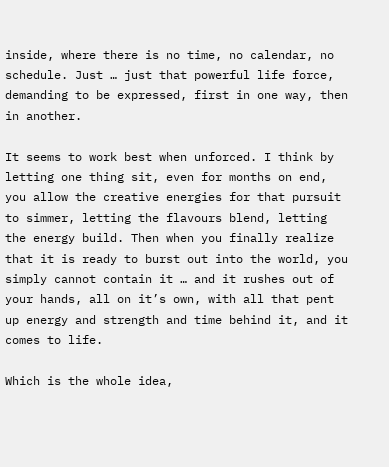inside, where there is no time, no calendar, no schedule. Just … just that powerful life force, demanding to be expressed, first in one way, then in another.

It seems to work best when unforced. I think by letting one thing sit, even for months on end, you allow the creative energies for that pursuit to simmer, letting the flavours blend, letting the energy build. Then when you finally realize that it is ready to burst out into the world, you simply cannot contain it … and it rushes out of your hands, all on it’s own, with all that pent up energy and strength and time behind it, and it comes to life.

Which is the whole idea,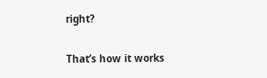right?

That’s how it works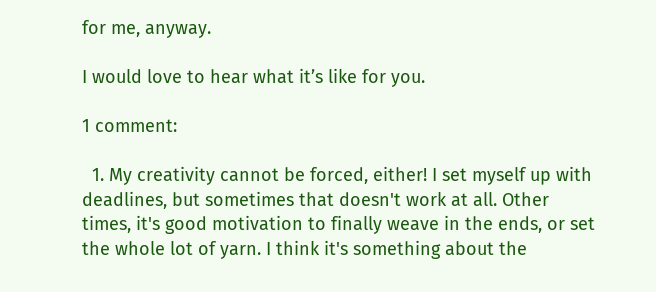for me, anyway.

I would love to hear what it’s like for you.

1 comment:

  1. My creativity cannot be forced, either! I set myself up with deadlines, but sometimes that doesn't work at all. Other times, it's good motivation to finally weave in the ends, or set the whole lot of yarn. I think it's something about the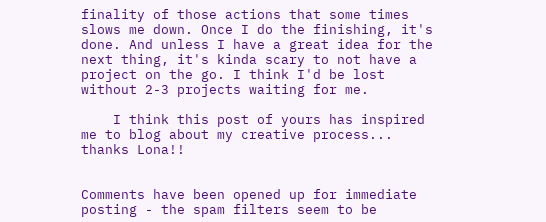finality of those actions that some times slows me down. Once I do the finishing, it's done. And unless I have a great idea for the next thing, it's kinda scary to not have a project on the go. I think I'd be lost without 2-3 projects waiting for me.

    I think this post of yours has inspired me to blog about my creative process... thanks Lona!!


Comments have been opened up for immediate posting - the spam filters seem to be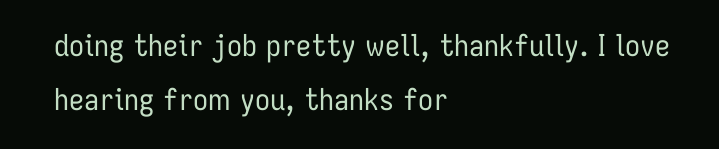doing their job pretty well, thankfully. I love hearing from you, thanks for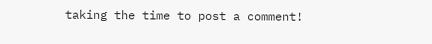taking the time to post a comment!